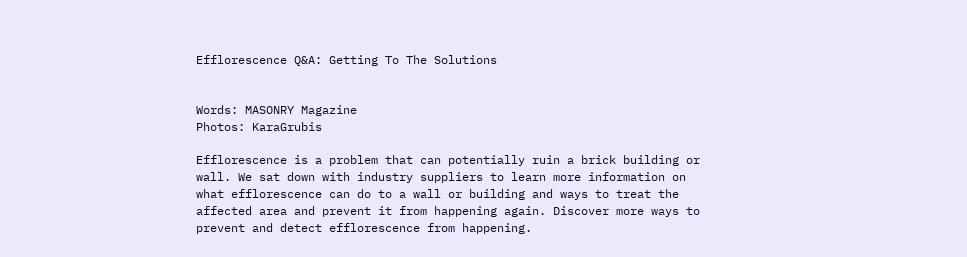Efflorescence Q&A: Getting To The Solutions


Words: MASONRY Magazine
Photos: KaraGrubis

Efflorescence is a problem that can potentially ruin a brick building or wall. We sat down with industry suppliers to learn more information on what efflorescence can do to a wall or building and ways to treat the affected area and prevent it from happening again. Discover more ways to prevent and detect efflorescence from happening.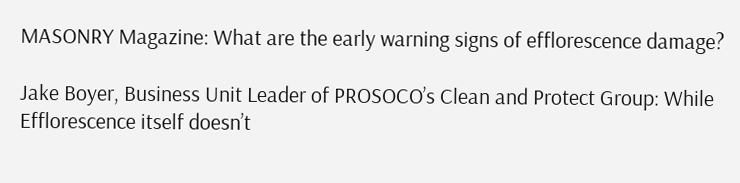MASONRY Magazine: What are the early warning signs of efflorescence damage?

Jake Boyer, Business Unit Leader of PROSOCO’s Clean and Protect Group: While Efflorescence itself doesn’t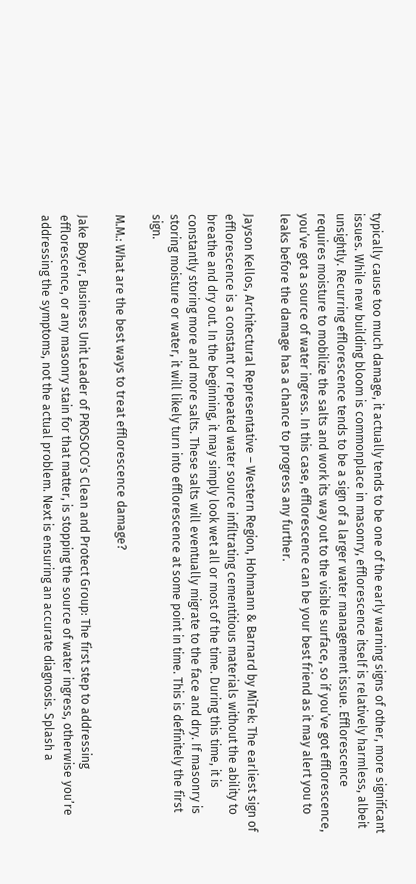typically cause too much damage, it actually tends to be one of the early warning signs of other, more significant issues. While new building bloom is commonplace in masonry, efflorescence itself is relatively harmless, albeit unsightly. Recurring efflorescence tends to be a sign of a larger water management issue. Efflorescence requires moisture to mobilize the salts and work its way out to the visible surface, so if you’ve got efflorescence, you’ve got a source of water ingress. In this case, efflorescence can be your best friend as it may alert you to leaks before the damage has a chance to progress any further.

Jayson Kellos, Architectural Representative – Western Region, Hohmann & Barnard by MiTek: The earliest sign of efflorescence is a constant or repeated water source infiltrating cementitious materials without the ability to breathe and dry out. In the beginning, it may simply look wet all or most of the time. During this time, it is constantly storing more and more salts. These salts will eventually migrate to the face and dry. If masonry is storing moisture or water, it will likely turn into efflorescence at some point in time. This is definitely the first sign.

M.M.: What are the best ways to treat efflorescence damage?

Jake Boyer, Business Unit Leader of PROSOCO’s Clean and Protect Group: The first step to addressing efflorescence, or any masonry stain for that matter, is stopping the source of water ingress, otherwise you’re addressing the symptoms, not the actual problem. Next is ensuring an accurate diagnosis. Splash a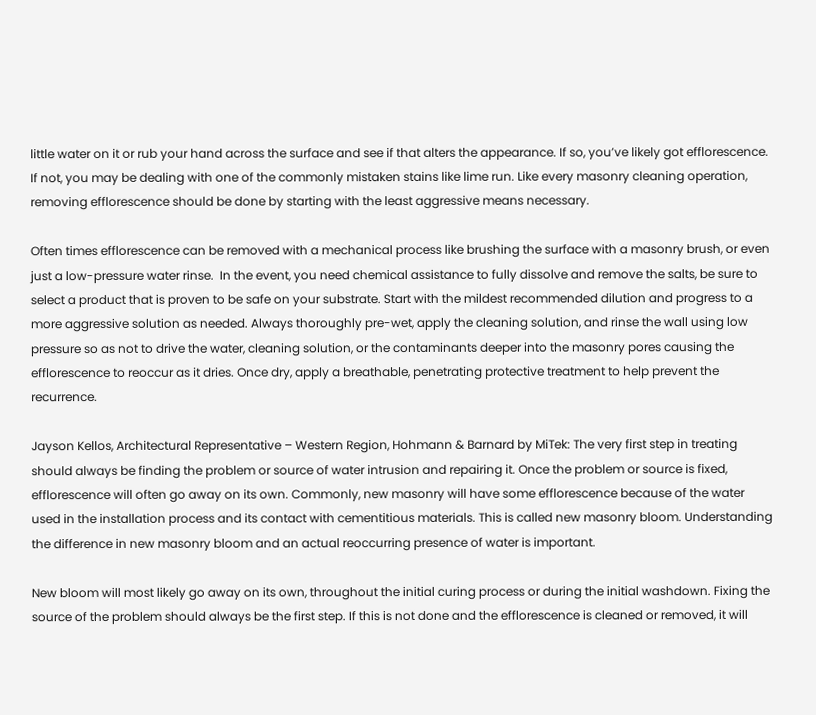little water on it or rub your hand across the surface and see if that alters the appearance. If so, you’ve likely got efflorescence. If not, you may be dealing with one of the commonly mistaken stains like lime run. Like every masonry cleaning operation, removing efflorescence should be done by starting with the least aggressive means necessary.

Often times efflorescence can be removed with a mechanical process like brushing the surface with a masonry brush, or even just a low-pressure water rinse.  In the event, you need chemical assistance to fully dissolve and remove the salts, be sure to select a product that is proven to be safe on your substrate. Start with the mildest recommended dilution and progress to a more aggressive solution as needed. Always thoroughly pre-wet, apply the cleaning solution, and rinse the wall using low pressure so as not to drive the water, cleaning solution, or the contaminants deeper into the masonry pores causing the efflorescence to reoccur as it dries. Once dry, apply a breathable, penetrating protective treatment to help prevent the recurrence.

Jayson Kellos, Architectural Representative – Western Region, Hohmann & Barnard by MiTek: The very first step in treating should always be finding the problem or source of water intrusion and repairing it. Once the problem or source is fixed, efflorescence will often go away on its own. Commonly, new masonry will have some efflorescence because of the water used in the installation process and its contact with cementitious materials. This is called new masonry bloom. Understanding the difference in new masonry bloom and an actual reoccurring presence of water is important.

New bloom will most likely go away on its own, throughout the initial curing process or during the initial washdown. Fixing the source of the problem should always be the first step. If this is not done and the efflorescence is cleaned or removed, it will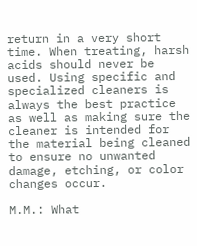return in a very short time. When treating, harsh acids should never be used. Using specific and specialized cleaners is always the best practice as well as making sure the cleaner is intended for the material being cleaned to ensure no unwanted damage, etching, or color changes occur.

M.M.: What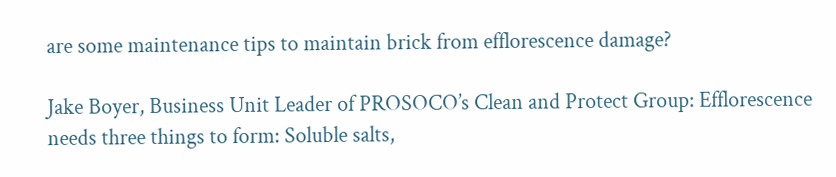are some maintenance tips to maintain brick from efflorescence damage?

Jake Boyer, Business Unit Leader of PROSOCO’s Clean and Protect Group: Efflorescence needs three things to form: Soluble salts,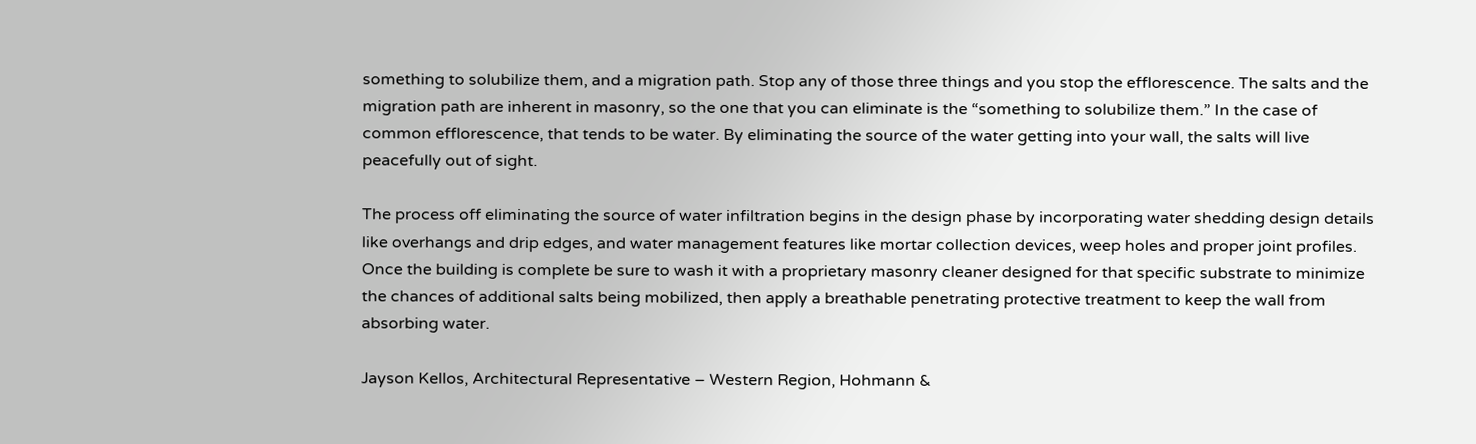something to solubilize them, and a migration path. Stop any of those three things and you stop the efflorescence. The salts and the migration path are inherent in masonry, so the one that you can eliminate is the “something to solubilize them.” In the case of common efflorescence, that tends to be water. By eliminating the source of the water getting into your wall, the salts will live peacefully out of sight.

The process off eliminating the source of water infiltration begins in the design phase by incorporating water shedding design details like overhangs and drip edges, and water management features like mortar collection devices, weep holes and proper joint profiles. Once the building is complete be sure to wash it with a proprietary masonry cleaner designed for that specific substrate to minimize the chances of additional salts being mobilized, then apply a breathable penetrating protective treatment to keep the wall from absorbing water.

Jayson Kellos, Architectural Representative – Western Region, Hohmann &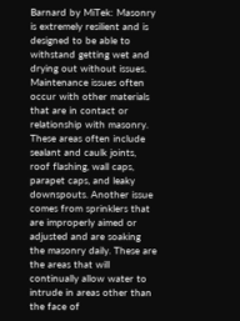Barnard by MiTek: Masonry is extremely resilient and is designed to be able to withstand getting wet and drying out without issues. Maintenance issues often occur with other materials that are in contact or relationship with masonry. These areas often include sealant and caulk joints, roof flashing, wall caps, parapet caps, and leaky downspouts. Another issue comes from sprinklers that are improperly aimed or adjusted and are soaking the masonry daily. These are the areas that will continually allow water to intrude in areas other than the face of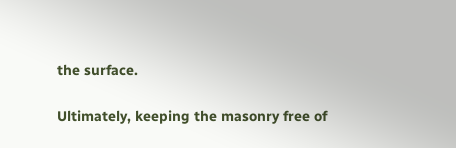the surface.

Ultimately, keeping the masonry free of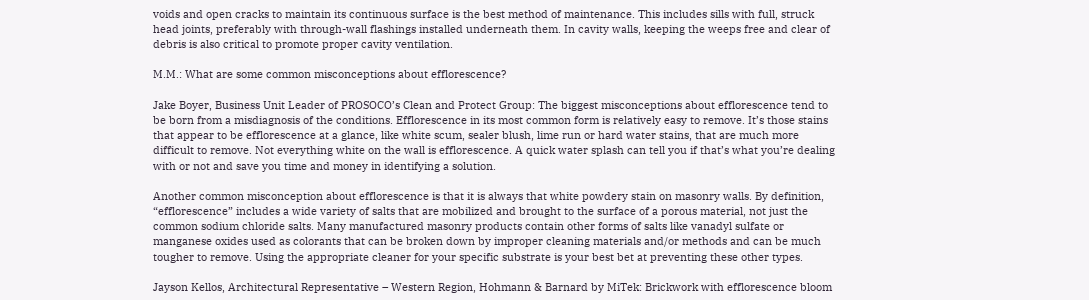voids and open cracks to maintain its continuous surface is the best method of maintenance. This includes sills with full, struck head joints, preferably with through-wall flashings installed underneath them. In cavity walls, keeping the weeps free and clear of debris is also critical to promote proper cavity ventilation.

M.M.: What are some common misconceptions about efflorescence?

Jake Boyer, Business Unit Leader of PROSOCO’s Clean and Protect Group: The biggest misconceptions about efflorescence tend to be born from a misdiagnosis of the conditions. Efflorescence in its most common form is relatively easy to remove. It’s those stains that appear to be efflorescence at a glance, like white scum, sealer blush, lime run or hard water stains, that are much more difficult to remove. Not everything white on the wall is efflorescence. A quick water splash can tell you if that’s what you’re dealing with or not and save you time and money in identifying a solution.

Another common misconception about efflorescence is that it is always that white powdery stain on masonry walls. By definition, “efflorescence” includes a wide variety of salts that are mobilized and brought to the surface of a porous material, not just the common sodium chloride salts. Many manufactured masonry products contain other forms of salts like vanadyl sulfate or manganese oxides used as colorants that can be broken down by improper cleaning materials and/or methods and can be much tougher to remove. Using the appropriate cleaner for your specific substrate is your best bet at preventing these other types.

Jayson Kellos, Architectural Representative – Western Region, Hohmann & Barnard by MiTek: Brickwork with efflorescence bloom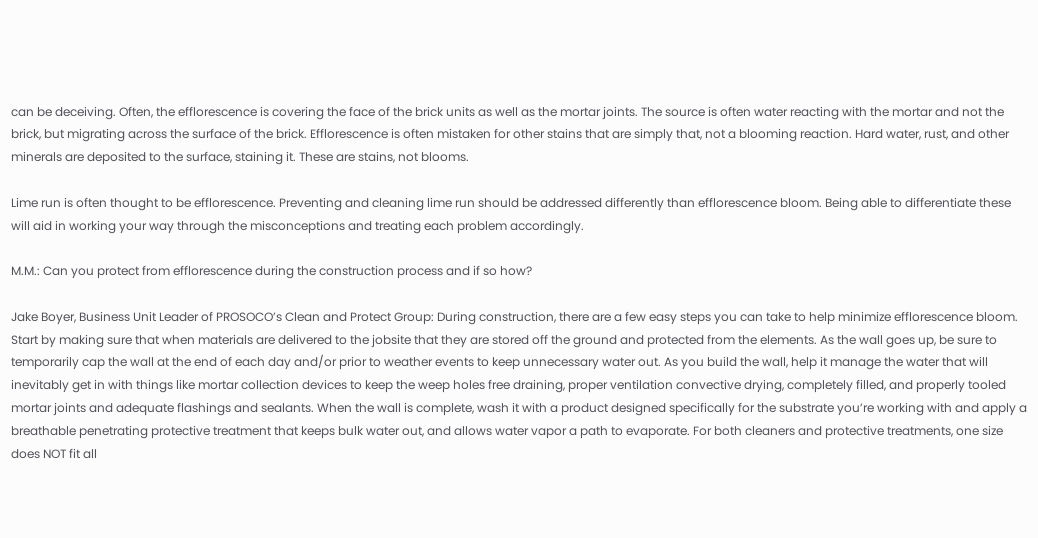can be deceiving. Often, the efflorescence is covering the face of the brick units as well as the mortar joints. The source is often water reacting with the mortar and not the brick, but migrating across the surface of the brick. Efflorescence is often mistaken for other stains that are simply that, not a blooming reaction. Hard water, rust, and other minerals are deposited to the surface, staining it. These are stains, not blooms.

Lime run is often thought to be efflorescence. Preventing and cleaning lime run should be addressed differently than efflorescence bloom. Being able to differentiate these will aid in working your way through the misconceptions and treating each problem accordingly.

M.M.: Can you protect from efflorescence during the construction process and if so how?

Jake Boyer, Business Unit Leader of PROSOCO’s Clean and Protect Group: During construction, there are a few easy steps you can take to help minimize efflorescence bloom. Start by making sure that when materials are delivered to the jobsite that they are stored off the ground and protected from the elements. As the wall goes up, be sure to temporarily cap the wall at the end of each day and/or prior to weather events to keep unnecessary water out. As you build the wall, help it manage the water that will inevitably get in with things like mortar collection devices to keep the weep holes free draining, proper ventilation convective drying, completely filled, and properly tooled mortar joints and adequate flashings and sealants. When the wall is complete, wash it with a product designed specifically for the substrate you’re working with and apply a breathable penetrating protective treatment that keeps bulk water out, and allows water vapor a path to evaporate. For both cleaners and protective treatments, one size does NOT fit all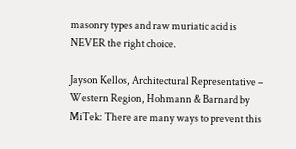masonry types and raw muriatic acid is NEVER the right choice.

Jayson Kellos, Architectural Representative – Western Region, Hohmann & Barnard by MiTek: There are many ways to prevent this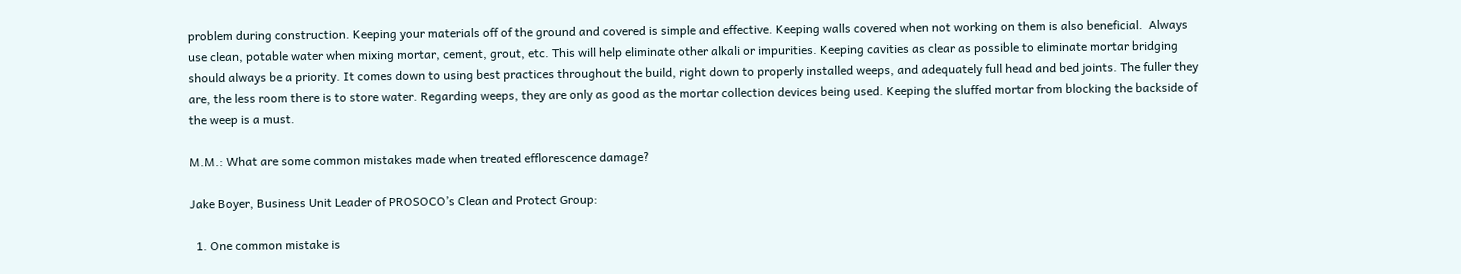problem during construction. Keeping your materials off of the ground and covered is simple and effective. Keeping walls covered when not working on them is also beneficial.  Always use clean, potable water when mixing mortar, cement, grout, etc. This will help eliminate other alkali or impurities. Keeping cavities as clear as possible to eliminate mortar bridging should always be a priority. It comes down to using best practices throughout the build, right down to properly installed weeps, and adequately full head and bed joints. The fuller they are, the less room there is to store water. Regarding weeps, they are only as good as the mortar collection devices being used. Keeping the sluffed mortar from blocking the backside of the weep is a must.

M.M.: What are some common mistakes made when treated efflorescence damage?

Jake Boyer, Business Unit Leader of PROSOCO’s Clean and Protect Group:

  1. One common mistake is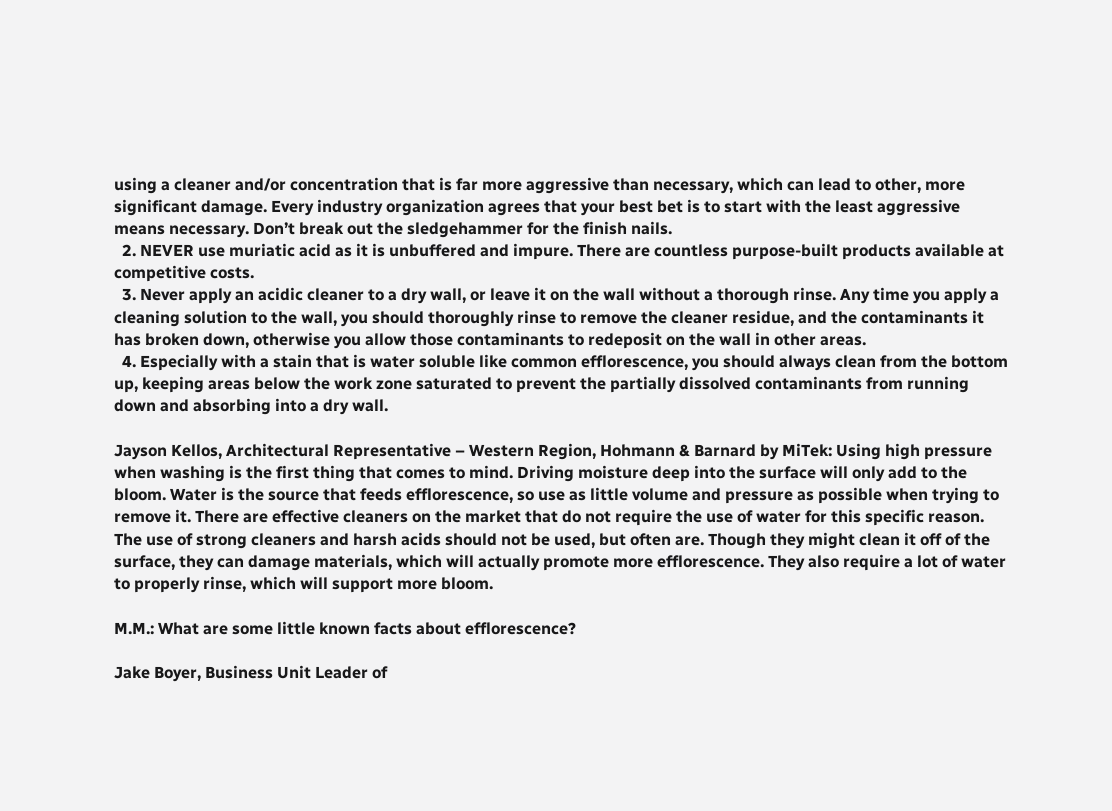using a cleaner and/or concentration that is far more aggressive than necessary, which can lead to other, more significant damage. Every industry organization agrees that your best bet is to start with the least aggressive means necessary. Don’t break out the sledgehammer for the finish nails.
  2. NEVER use muriatic acid as it is unbuffered and impure. There are countless purpose-built products available at competitive costs.
  3. Never apply an acidic cleaner to a dry wall, or leave it on the wall without a thorough rinse. Any time you apply a cleaning solution to the wall, you should thoroughly rinse to remove the cleaner residue, and the contaminants it has broken down, otherwise you allow those contaminants to redeposit on the wall in other areas.
  4. Especially with a stain that is water soluble like common efflorescence, you should always clean from the bottom up, keeping areas below the work zone saturated to prevent the partially dissolved contaminants from running down and absorbing into a dry wall.

Jayson Kellos, Architectural Representative – Western Region, Hohmann & Barnard by MiTek: Using high pressure when washing is the first thing that comes to mind. Driving moisture deep into the surface will only add to the bloom. Water is the source that feeds efflorescence, so use as little volume and pressure as possible when trying to remove it. There are effective cleaners on the market that do not require the use of water for this specific reason. The use of strong cleaners and harsh acids should not be used, but often are. Though they might clean it off of the surface, they can damage materials, which will actually promote more efflorescence. They also require a lot of water to properly rinse, which will support more bloom.

M.M.: What are some little known facts about efflorescence?

Jake Boyer, Business Unit Leader of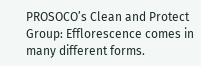PROSOCO’s Clean and Protect Group: Efflorescence comes in many different forms.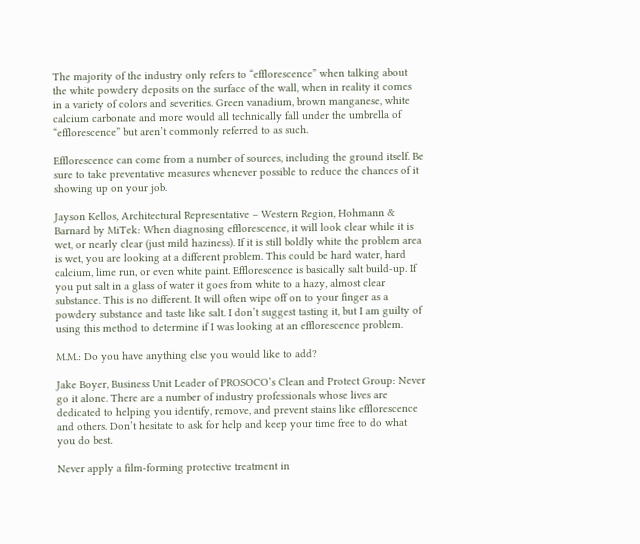The majority of the industry only refers to “efflorescence” when talking about the white powdery deposits on the surface of the wall, when in reality it comes in a variety of colors and severities. Green vanadium, brown manganese, white calcium carbonate and more would all technically fall under the umbrella of “efflorescence” but aren’t commonly referred to as such.

Efflorescence can come from a number of sources, including the ground itself. Be sure to take preventative measures whenever possible to reduce the chances of it showing up on your job.

Jayson Kellos, Architectural Representative – Western Region, Hohmann & Barnard by MiTek: When diagnosing efflorescence, it will look clear while it is wet, or nearly clear (just mild haziness). If it is still boldly white the problem area is wet, you are looking at a different problem. This could be hard water, hard calcium, lime run, or even white paint. Efflorescence is basically salt build-up. If you put salt in a glass of water it goes from white to a hazy, almost clear substance. This is no different. It will often wipe off on to your finger as a powdery substance and taste like salt. I don’t suggest tasting it, but I am guilty of using this method to determine if I was looking at an efflorescence problem.

M.M.: Do you have anything else you would like to add?

Jake Boyer, Business Unit Leader of PROSOCO’s Clean and Protect Group: Never go it alone. There are a number of industry professionals whose lives are dedicated to helping you identify, remove, and prevent stains like efflorescence and others. Don’t hesitate to ask for help and keep your time free to do what you do best.

Never apply a film-forming protective treatment in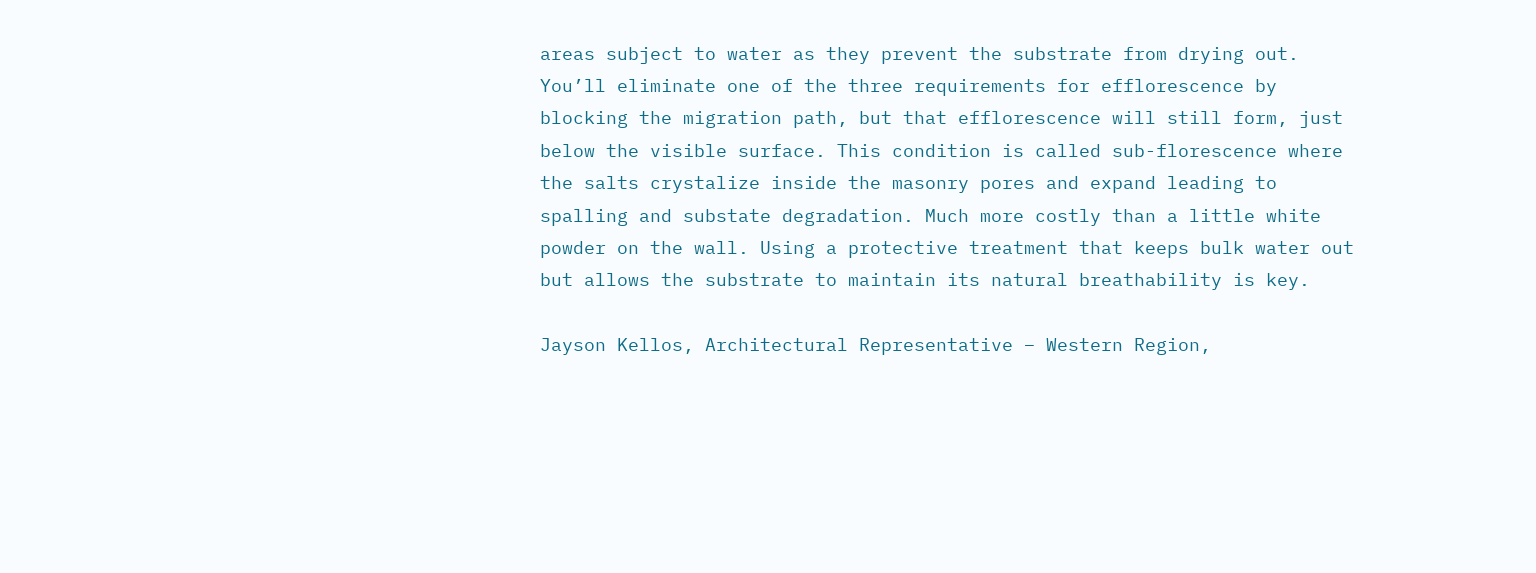areas subject to water as they prevent the substrate from drying out. You’ll eliminate one of the three requirements for efflorescence by blocking the migration path, but that efflorescence will still form, just below the visible surface. This condition is called sub-florescence where the salts crystalize inside the masonry pores and expand leading to spalling and substate degradation. Much more costly than a little white powder on the wall. Using a protective treatment that keeps bulk water out but allows the substrate to maintain its natural breathability is key.

Jayson Kellos, Architectural Representative – Western Region,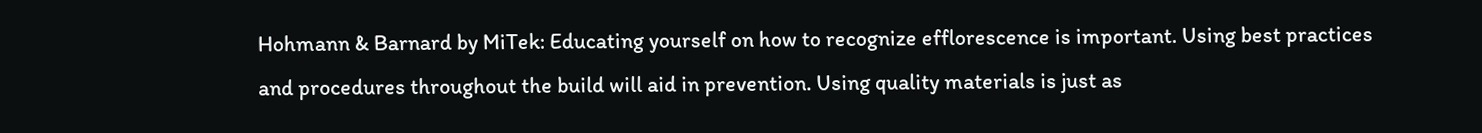Hohmann & Barnard by MiTek: Educating yourself on how to recognize efflorescence is important. Using best practices and procedures throughout the build will aid in prevention. Using quality materials is just as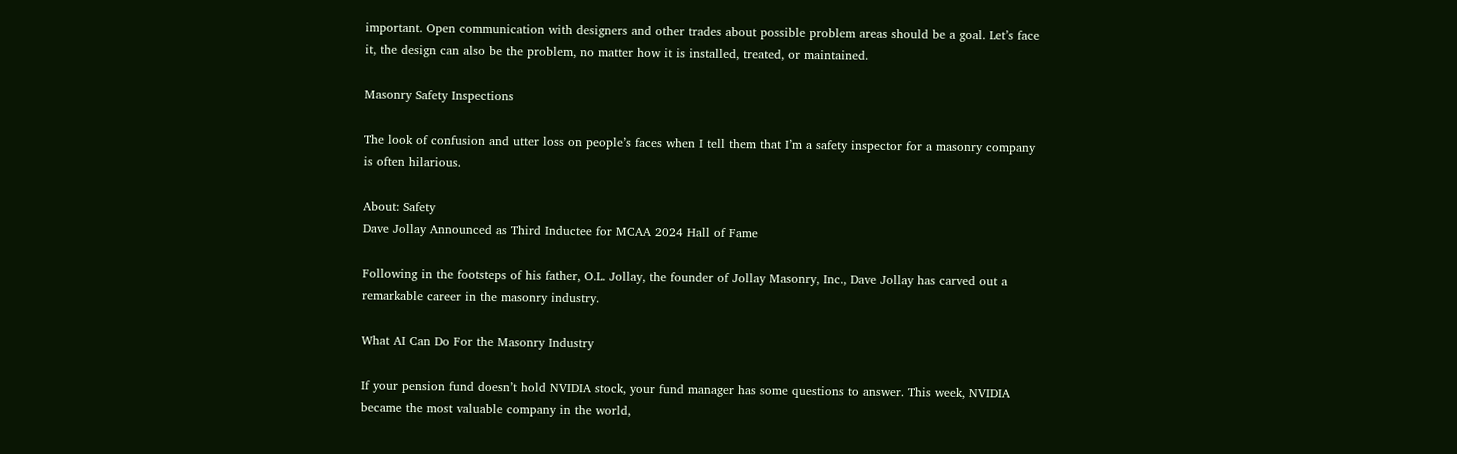important. Open communication with designers and other trades about possible problem areas should be a goal. Let’s face it, the design can also be the problem, no matter how it is installed, treated, or maintained.

Masonry Safety Inspections

The look of confusion and utter loss on people’s faces when I tell them that I’m a safety inspector for a masonry company is often hilarious.

About: Safety
Dave Jollay Announced as Third Inductee for MCAA 2024 Hall of Fame

Following in the footsteps of his father, O.L. Jollay, the founder of Jollay Masonry, Inc., Dave Jollay has carved out a remarkable career in the masonry industry.

What AI Can Do For the Masonry Industry

If your pension fund doesn’t hold NVIDIA stock, your fund manager has some questions to answer. This week, NVIDIA became the most valuable company in the world,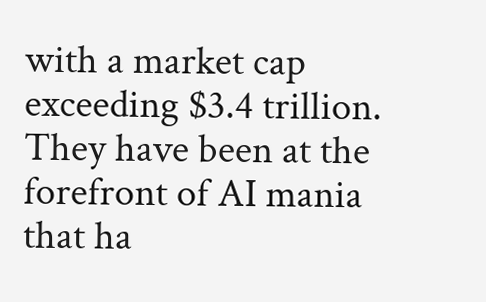with a market cap exceeding $3.4 trillion. They have been at the forefront of AI mania that ha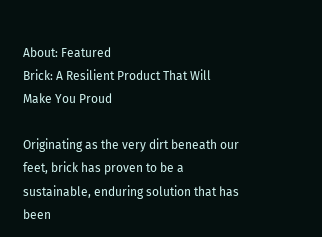About: Featured
Brick: A Resilient Product That Will Make You Proud

Originating as the very dirt beneath our feet, brick has proven to be a sustainable, enduring solution that has been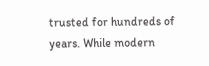trusted for hundreds of years. While modern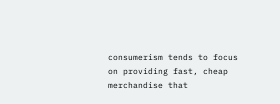consumerism tends to focus on providing fast, cheap merchandise that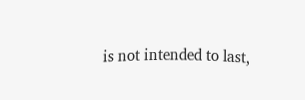is not intended to last,